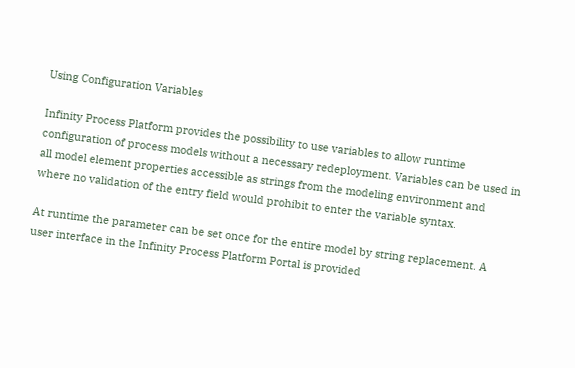Using Configuration Variables

Infinity Process Platform provides the possibility to use variables to allow runtime configuration of process models without a necessary redeployment. Variables can be used in all model element properties accessible as strings from the modeling environment and where no validation of the entry field would prohibit to enter the variable syntax.

At runtime the parameter can be set once for the entire model by string replacement. A user interface in the Infinity Process Platform Portal is provided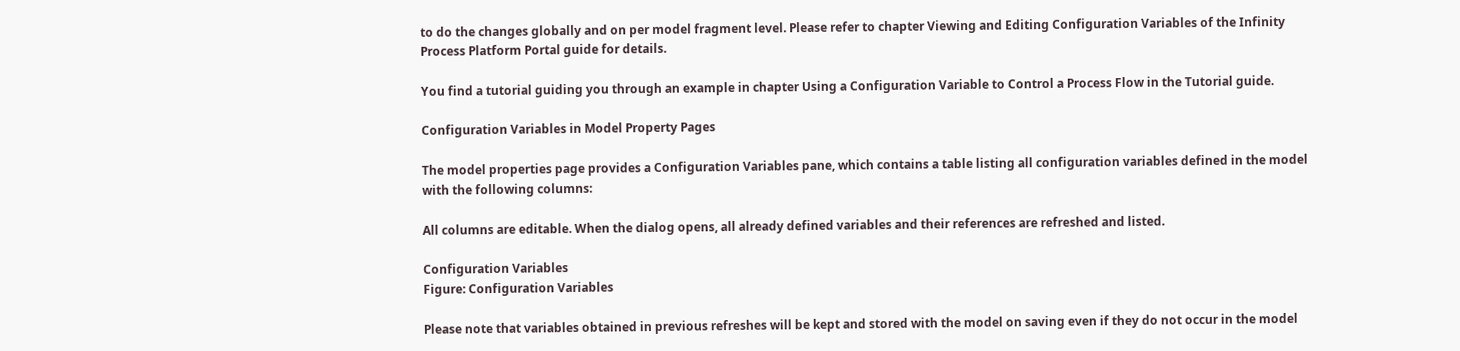to do the changes globally and on per model fragment level. Please refer to chapter Viewing and Editing Configuration Variables of the Infinity Process Platform Portal guide for details.

You find a tutorial guiding you through an example in chapter Using a Configuration Variable to Control a Process Flow in the Tutorial guide.

Configuration Variables in Model Property Pages

The model properties page provides a Configuration Variables pane, which contains a table listing all configuration variables defined in the model with the following columns:

All columns are editable. When the dialog opens, all already defined variables and their references are refreshed and listed.

Configuration Variables
Figure: Configuration Variables

Please note that variables obtained in previous refreshes will be kept and stored with the model on saving even if they do not occur in the model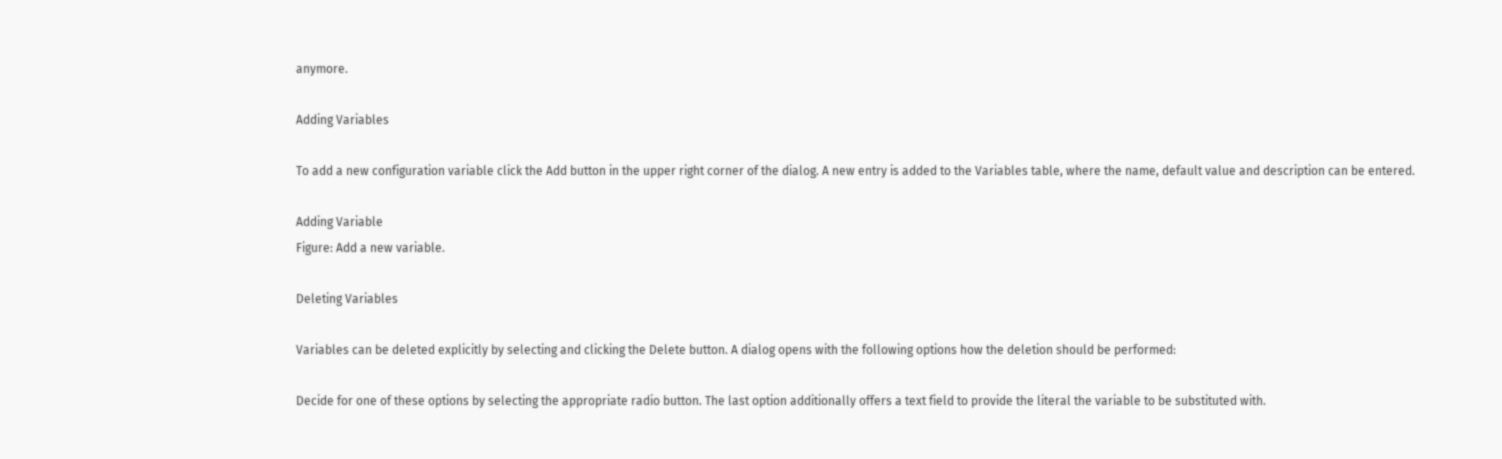anymore.

Adding Variables

To add a new configuration variable click the Add button in the upper right corner of the dialog. A new entry is added to the Variables table, where the name, default value and description can be entered.

Adding Variable
Figure: Add a new variable.

Deleting Variables

Variables can be deleted explicitly by selecting and clicking the Delete button. A dialog opens with the following options how the deletion should be performed:

Decide for one of these options by selecting the appropriate radio button. The last option additionally offers a text field to provide the literal the variable to be substituted with.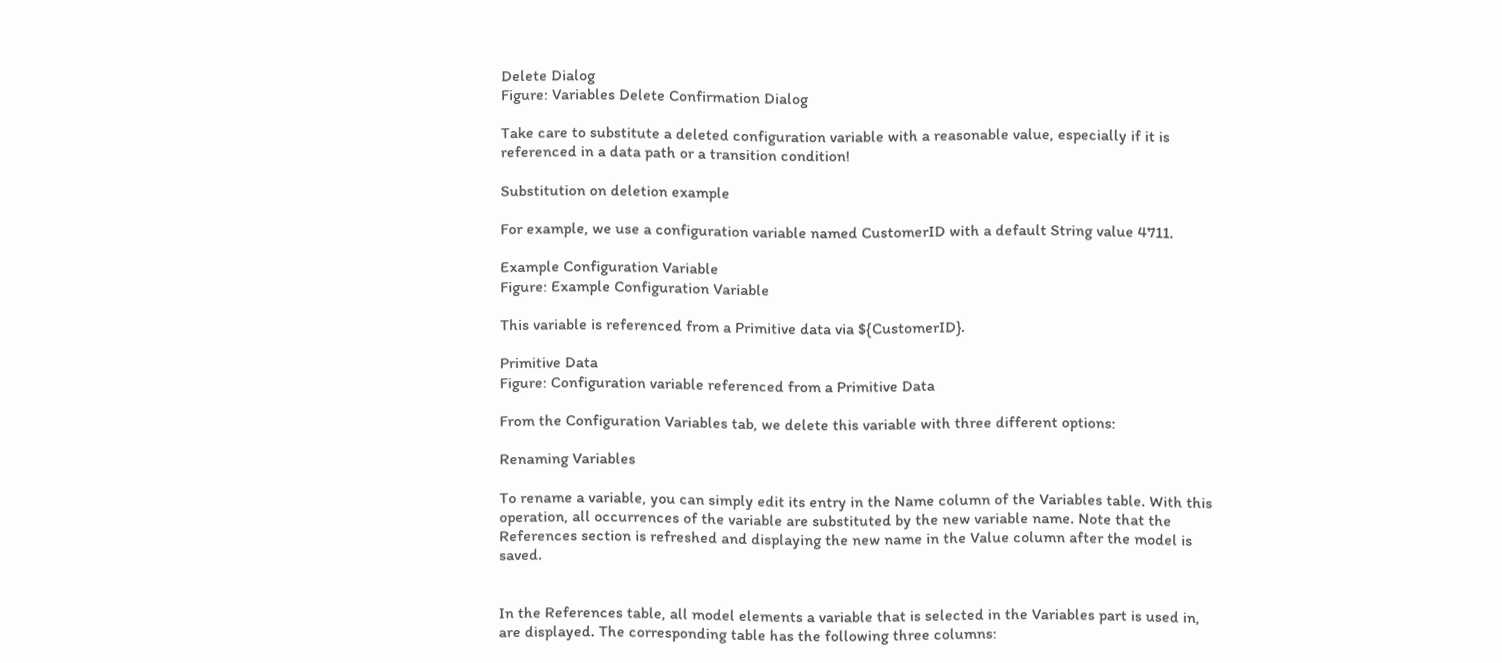Delete Dialog
Figure: Variables Delete Confirmation Dialog

Take care to substitute a deleted configuration variable with a reasonable value, especially if it is referenced in a data path or a transition condition!

Substitution on deletion example

For example, we use a configuration variable named CustomerID with a default String value 4711.

Example Configuration Variable
Figure: Example Configuration Variable

This variable is referenced from a Primitive data via ${CustomerID}.

Primitive Data
Figure: Configuration variable referenced from a Primitive Data

From the Configuration Variables tab, we delete this variable with three different options:

Renaming Variables

To rename a variable, you can simply edit its entry in the Name column of the Variables table. With this operation, all occurrences of the variable are substituted by the new variable name. Note that the References section is refreshed and displaying the new name in the Value column after the model is saved.


In the References table, all model elements a variable that is selected in the Variables part is used in, are displayed. The corresponding table has the following three columns: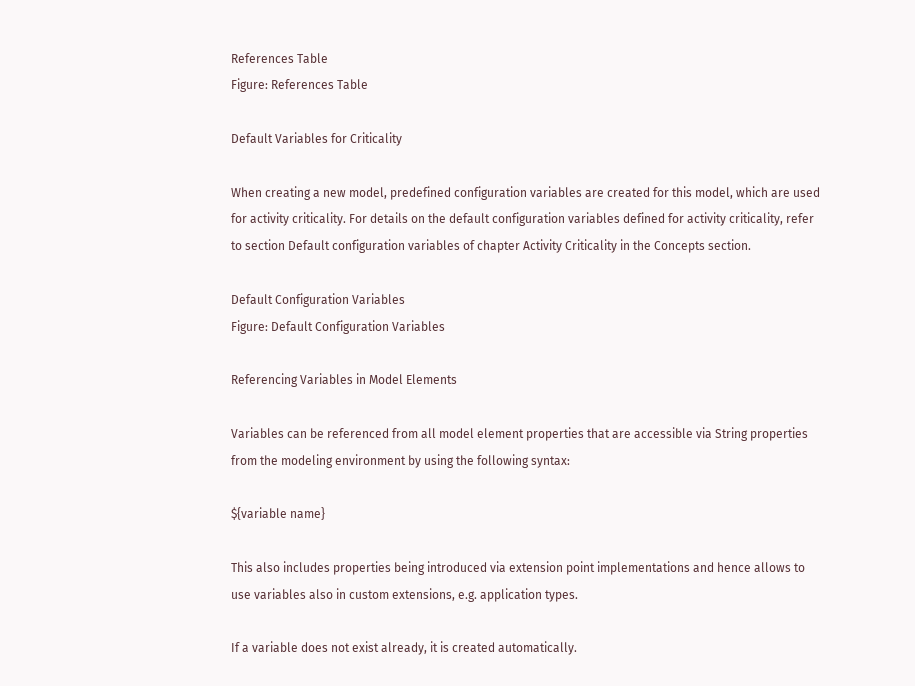References Table
Figure: References Table

Default Variables for Criticality

When creating a new model, predefined configuration variables are created for this model, which are used for activity criticality. For details on the default configuration variables defined for activity criticality, refer to section Default configuration variables of chapter Activity Criticality in the Concepts section.

Default Configuration Variables
Figure: Default Configuration Variables

Referencing Variables in Model Elements

Variables can be referenced from all model element properties that are accessible via String properties from the modeling environment by using the following syntax:

${variable name}

This also includes properties being introduced via extension point implementations and hence allows to use variables also in custom extensions, e.g. application types.

If a variable does not exist already, it is created automatically.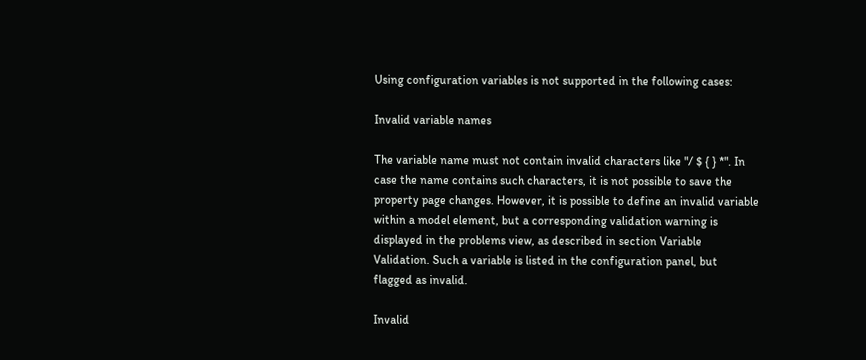Using configuration variables is not supported in the following cases:

Invalid variable names

The variable name must not contain invalid characters like "/ $ { } *". In case the name contains such characters, it is not possible to save the property page changes. However, it is possible to define an invalid variable within a model element, but a corresponding validation warning is displayed in the problems view, as described in section Variable Validation. Such a variable is listed in the configuration panel, but flagged as invalid.

Invalid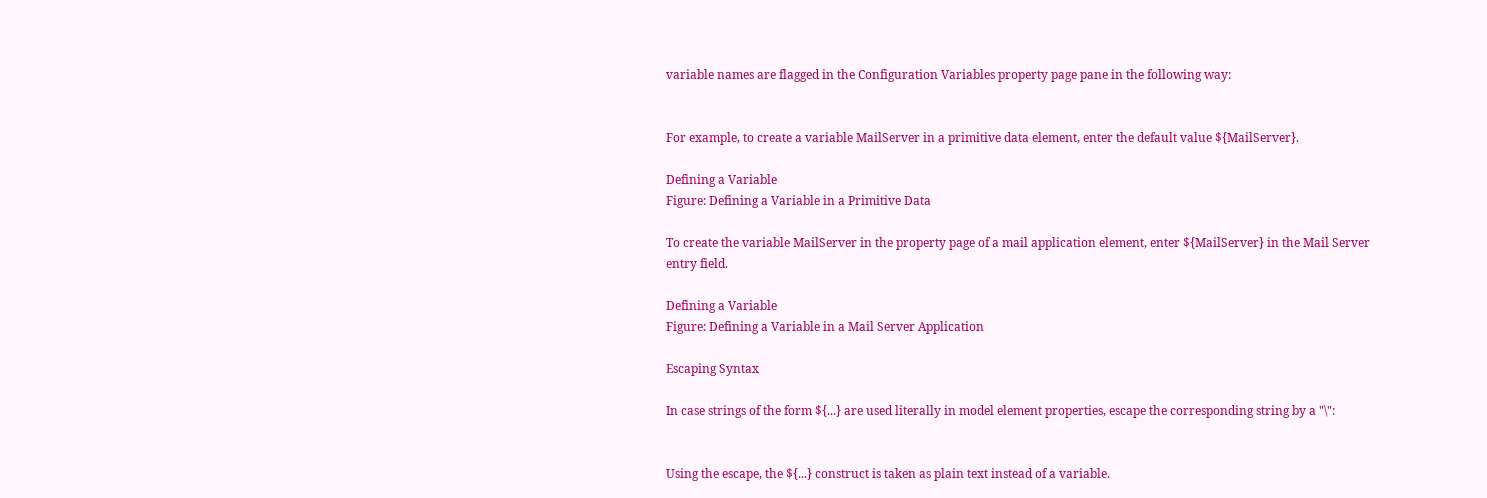variable names are flagged in the Configuration Variables property page pane in the following way:


For example, to create a variable MailServer in a primitive data element, enter the default value ${MailServer}.

Defining a Variable
Figure: Defining a Variable in a Primitive Data

To create the variable MailServer in the property page of a mail application element, enter ${MailServer} in the Mail Server entry field.

Defining a Variable
Figure: Defining a Variable in a Mail Server Application

Escaping Syntax

In case strings of the form ${...} are used literally in model element properties, escape the corresponding string by a "\":


Using the escape, the ${...} construct is taken as plain text instead of a variable.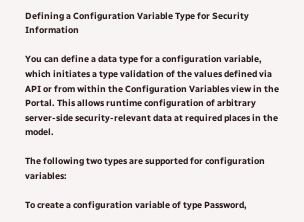Defining a Configuration Variable Type for Security Information

You can define a data type for a configuration variable, which initiates a type validation of the values defined via API or from within the Configuration Variables view in the Portal. This allows runtime configuration of arbitrary server-side security-relevant data at required places in the model.

The following two types are supported for configuration variables:

To create a configuration variable of type Password,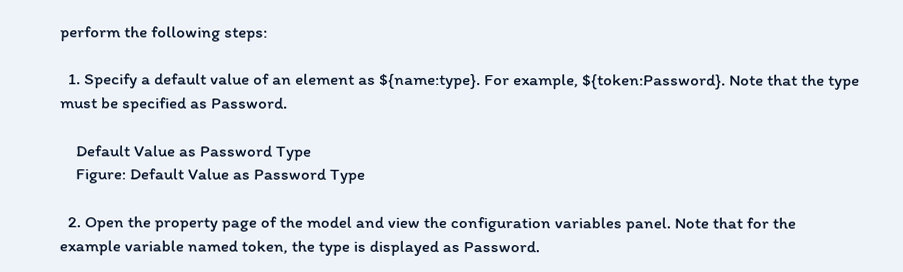perform the following steps:

  1. Specify a default value of an element as ${name:type}. For example, ${token:Password}. Note that the type must be specified as Password.

    Default Value as Password Type
    Figure: Default Value as Password Type

  2. Open the property page of the model and view the configuration variables panel. Note that for the example variable named token, the type is displayed as Password.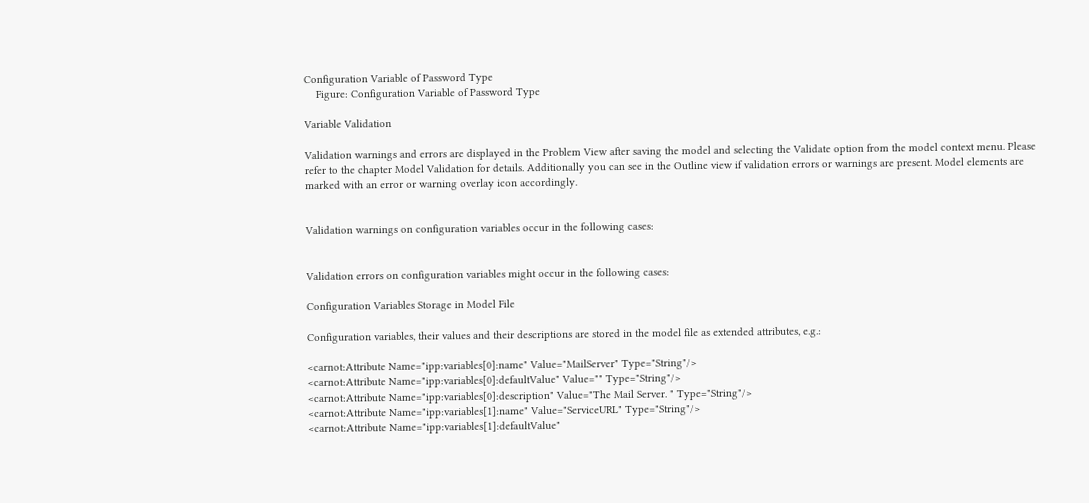Configuration Variable of Password Type
    Figure: Configuration Variable of Password Type

Variable Validation

Validation warnings and errors are displayed in the Problem View after saving the model and selecting the Validate option from the model context menu. Please refer to the chapter Model Validation for details. Additionally you can see in the Outline view if validation errors or warnings are present. Model elements are marked with an error or warning overlay icon accordingly.


Validation warnings on configuration variables occur in the following cases:


Validation errors on configuration variables might occur in the following cases:

Configuration Variables Storage in Model File

Configuration variables, their values and their descriptions are stored in the model file as extended attributes, e.g.:

<carnot:Attribute Name="ipp:variables[0]:name" Value="MailServer" Type="String"/>
<carnot:Attribute Name="ipp:variables[0]:defaultValue" Value="" Type="String"/>
<carnot:Attribute Name="ipp:variables[0]:description" Value="The Mail Server. " Type="String"/>
<carnot:Attribute Name="ipp:variables[1]:name" Value="ServiceURL" Type="String"/>
<carnot:Attribute Name="ipp:variables[1]:defaultValue"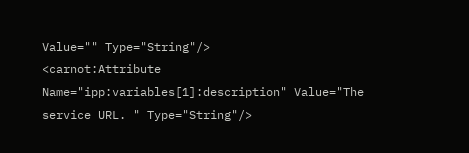Value="" Type="String"/>
<carnot:Attribute Name="ipp:variables[1]:description" Value="The service URL. " Type="String"/>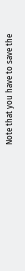Note that you have to save the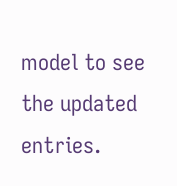model to see the updated entries.